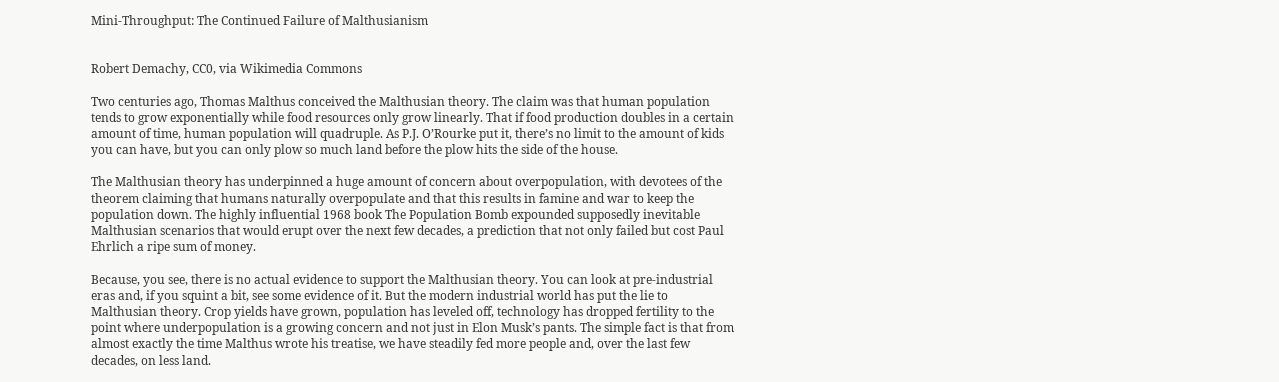Mini-Throughput: The Continued Failure of Malthusianism


Robert Demachy, CC0, via Wikimedia Commons

Two centuries ago, Thomas Malthus conceived the Malthusian theory. The claim was that human population tends to grow exponentially while food resources only grow linearly. That if food production doubles in a certain amount of time, human population will quadruple. As P.J. O’Rourke put it, there’s no limit to the amount of kids you can have, but you can only plow so much land before the plow hits the side of the house.

The Malthusian theory has underpinned a huge amount of concern about overpopulation, with devotees of the theorem claiming that humans naturally overpopulate and that this results in famine and war to keep the population down. The highly influential 1968 book The Population Bomb expounded supposedly inevitable Malthusian scenarios that would erupt over the next few decades, a prediction that not only failed but cost Paul Ehrlich a ripe sum of money.

Because, you see, there is no actual evidence to support the Malthusian theory. You can look at pre-industrial eras and, if you squint a bit, see some evidence of it. But the modern industrial world has put the lie to Malthusian theory. Crop yields have grown, population has leveled off, technology has dropped fertility to the point where underpopulation is a growing concern and not just in Elon Musk’s pants. The simple fact is that from almost exactly the time Malthus wrote his treatise, we have steadily fed more people and, over the last few decades, on less land.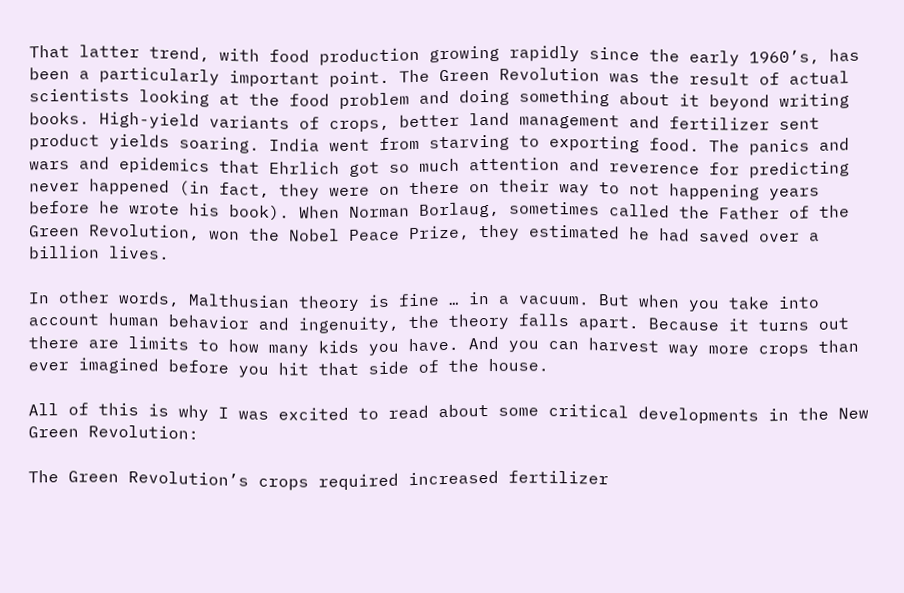That latter trend, with food production growing rapidly since the early 1960’s, has been a particularly important point. The Green Revolution was the result of actual scientists looking at the food problem and doing something about it beyond writing books. High-yield variants of crops, better land management and fertilizer sent product yields soaring. India went from starving to exporting food. The panics and wars and epidemics that Ehrlich got so much attention and reverence for predicting never happened (in fact, they were on there on their way to not happening years before he wrote his book). When Norman Borlaug, sometimes called the Father of the Green Revolution, won the Nobel Peace Prize, they estimated he had saved over a billion lives.

In other words, Malthusian theory is fine … in a vacuum. But when you take into account human behavior and ingenuity, the theory falls apart. Because it turns out there are limits to how many kids you have. And you can harvest way more crops than ever imagined before you hit that side of the house.

All of this is why I was excited to read about some critical developments in the New Green Revolution:

The Green Revolution’s crops required increased fertilizer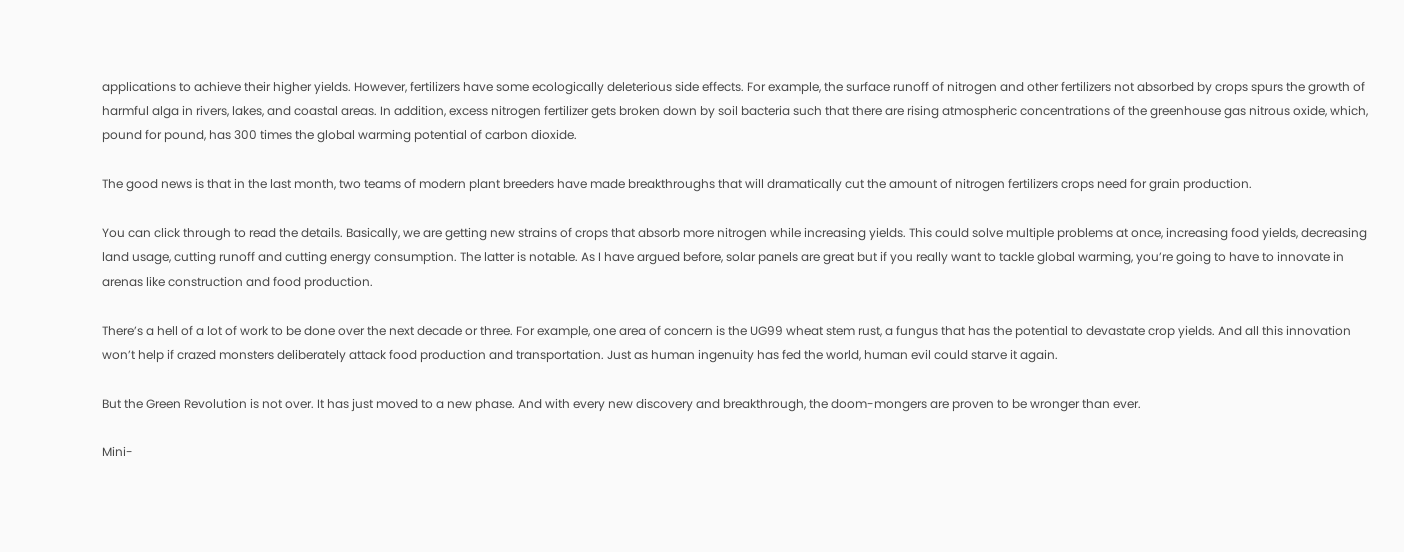applications to achieve their higher yields. However, fertilizers have some ecologically deleterious side effects. For example, the surface runoff of nitrogen and other fertilizers not absorbed by crops spurs the growth of harmful alga in rivers, lakes, and coastal areas. In addition, excess nitrogen fertilizer gets broken down by soil bacteria such that there are rising atmospheric concentrations of the greenhouse gas nitrous oxide, which, pound for pound, has 300 times the global warming potential of carbon dioxide.

The good news is that in the last month, two teams of modern plant breeders have made breakthroughs that will dramatically cut the amount of nitrogen fertilizers crops need for grain production.

You can click through to read the details. Basically, we are getting new strains of crops that absorb more nitrogen while increasing yields. This could solve multiple problems at once, increasing food yields, decreasing land usage, cutting runoff and cutting energy consumption. The latter is notable. As I have argued before, solar panels are great but if you really want to tackle global warming, you’re going to have to innovate in arenas like construction and food production.

There’s a hell of a lot of work to be done over the next decade or three. For example, one area of concern is the UG99 wheat stem rust, a fungus that has the potential to devastate crop yields. And all this innovation won’t help if crazed monsters deliberately attack food production and transportation. Just as human ingenuity has fed the world, human evil could starve it again.

But the Green Revolution is not over. It has just moved to a new phase. And with every new discovery and breakthrough, the doom-mongers are proven to be wronger than ever.

Mini-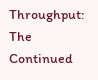Throughput: The Continued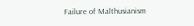Failure of Malthusianism